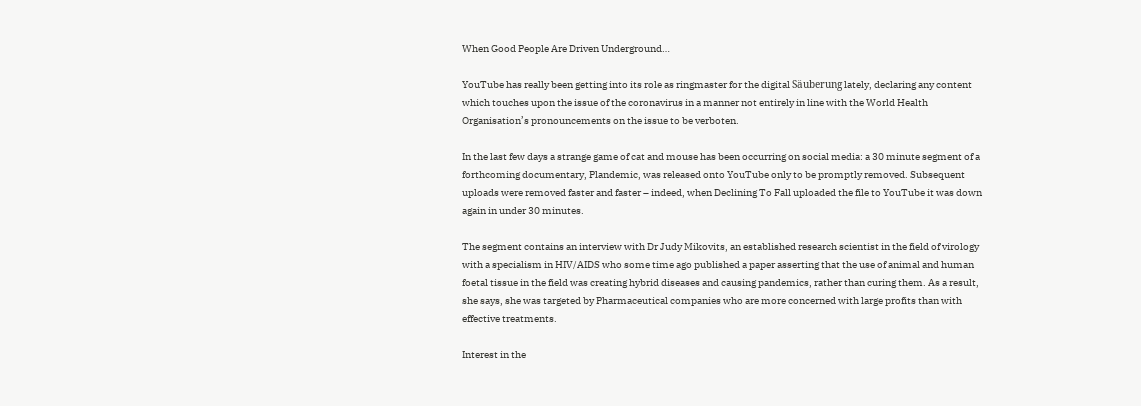When Good People Are Driven Underground…

YouTube has really been getting into its role as ringmaster for the digital Säuberung lately, declaring any content which touches upon the issue of the coronavirus in a manner not entirely in line with the World Health Organisation’s pronouncements on the issue to be verboten.

In the last few days a strange game of cat and mouse has been occurring on social media: a 30 minute segment of a forthcoming documentary, Plandemic, was released onto YouTube only to be promptly removed. Subsequent uploads were removed faster and faster – indeed, when Declining To Fall uploaded the file to YouTube it was down again in under 30 minutes.

The segment contains an interview with Dr Judy Mikovits, an established research scientist in the field of virology with a specialism in HIV/AIDS who some time ago published a paper asserting that the use of animal and human foetal tissue in the field was creating hybrid diseases and causing pandemics, rather than curing them. As a result, she says, she was targeted by Pharmaceutical companies who are more concerned with large profits than with effective treatments.

Interest in the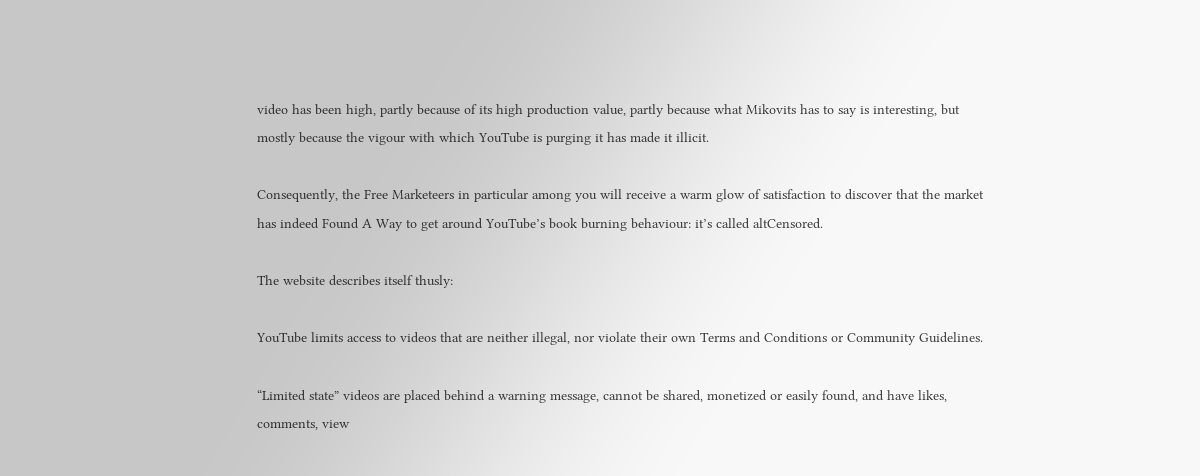video has been high, partly because of its high production value, partly because what Mikovits has to say is interesting, but mostly because the vigour with which YouTube is purging it has made it illicit.

Consequently, the Free Marketeers in particular among you will receive a warm glow of satisfaction to discover that the market has indeed Found A Way to get around YouTube’s book burning behaviour: it’s called altCensored.

The website describes itself thusly:

YouTube limits access to videos that are neither illegal, nor violate their own Terms and Conditions or Community Guidelines.

“Limited state” videos are placed behind a warning message, cannot be shared, monetized or easily found, and have likes, comments, view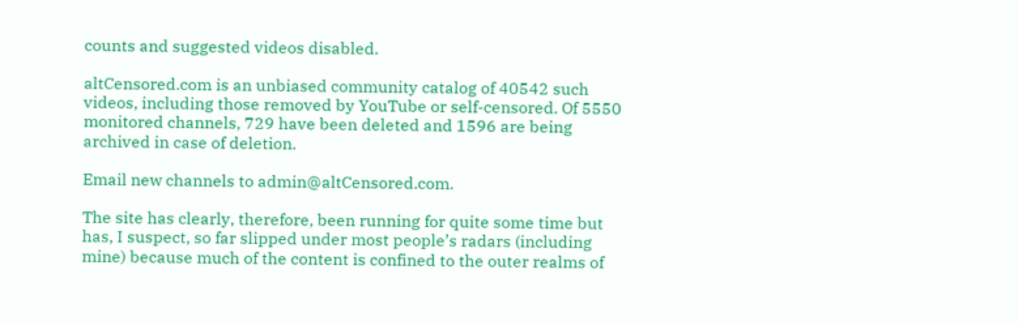counts and suggested videos disabled.

altCensored.com is an unbiased community catalog of 40542 such videos, including those removed by YouTube or self-censored. Of 5550 monitored channels, 729 have been deleted and 1596 are being archived in case of deletion.

Email new channels to admin@altCensored.com.

The site has clearly, therefore, been running for quite some time but has, I suspect, so far slipped under most people’s radars (including mine) because much of the content is confined to the outer realms of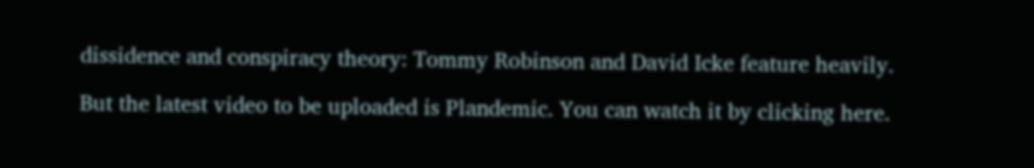dissidence and conspiracy theory: Tommy Robinson and David Icke feature heavily.

But the latest video to be uploaded is Plandemic. You can watch it by clicking here.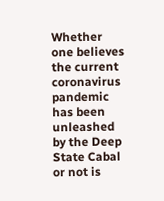Whether one believes the current coronavirus pandemic has been unleashed by the Deep State Cabal or not is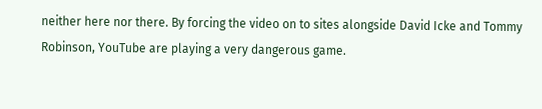neither here nor there. By forcing the video on to sites alongside David Icke and Tommy Robinson, YouTube are playing a very dangerous game.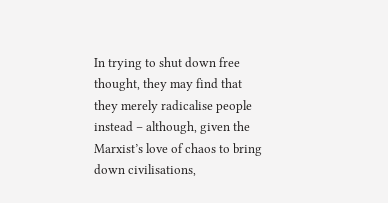In trying to shut down free thought, they may find that they merely radicalise people instead – although, given the Marxist’s love of chaos to bring down civilisations,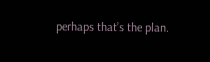perhaps that’s the plan.